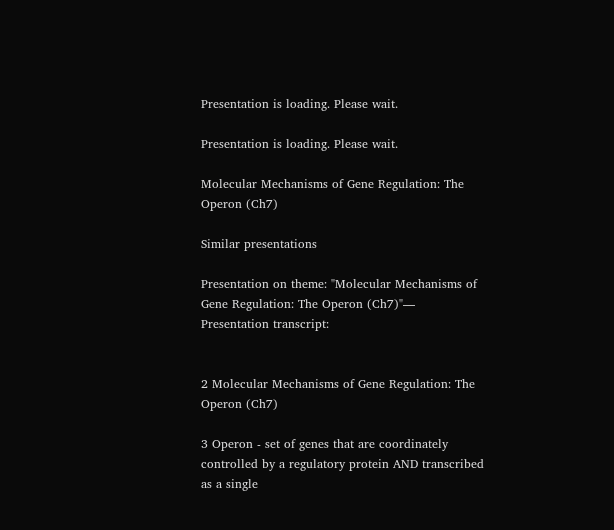Presentation is loading. Please wait.

Presentation is loading. Please wait.

Molecular Mechanisms of Gene Regulation: The Operon (Ch7)

Similar presentations

Presentation on theme: "Molecular Mechanisms of Gene Regulation: The Operon (Ch7)"— Presentation transcript:


2 Molecular Mechanisms of Gene Regulation: The Operon (Ch7)

3 Operon - set of genes that are coordinately controlled by a regulatory protein AND transcribed as a single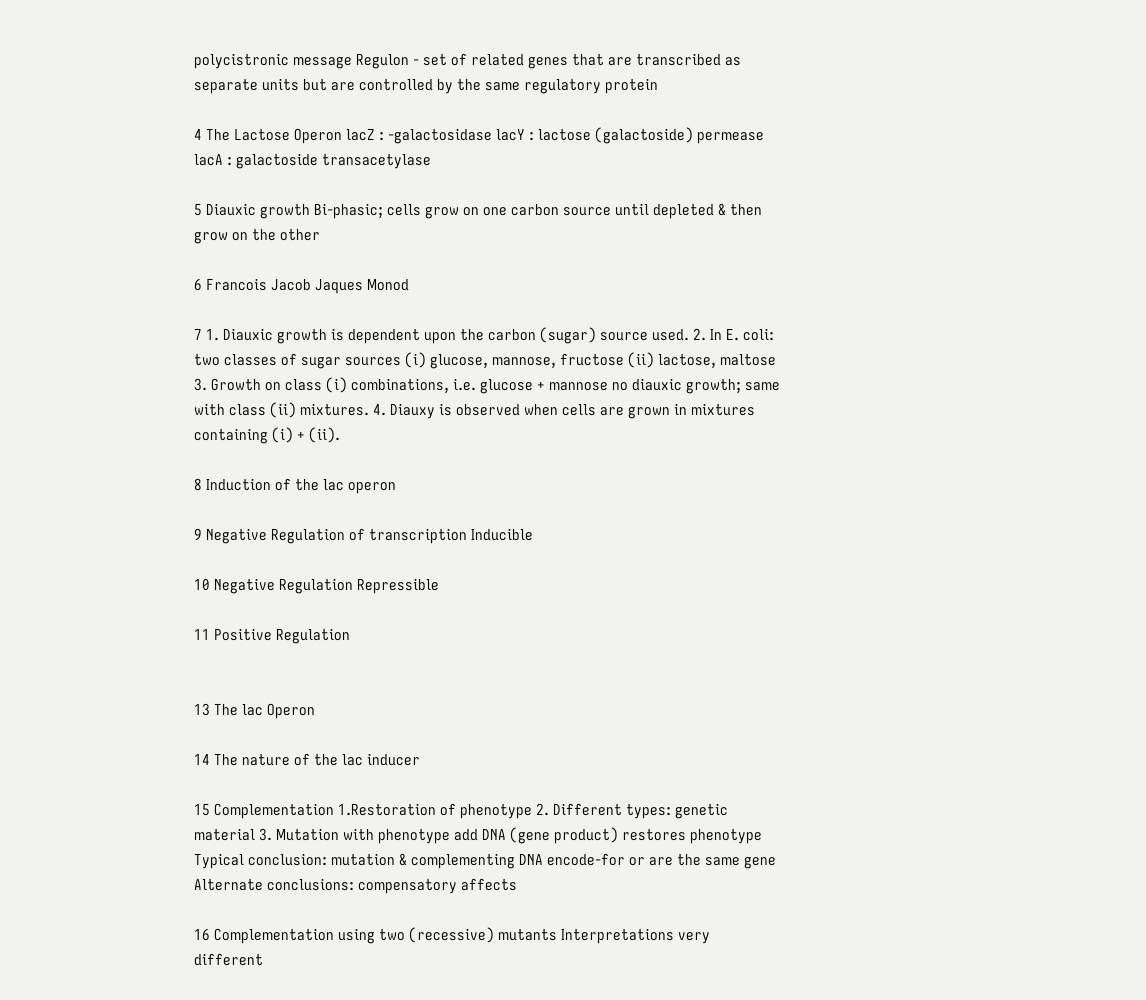polycistronic message Regulon - set of related genes that are transcribed as separate units but are controlled by the same regulatory protein

4 The Lactose Operon lacZ : -galactosidase lacY : lactose (galactoside) permease lacA : galactoside transacetylase

5 Diauxic growth Bi-phasic; cells grow on one carbon source until depleted & then grow on the other

6 Francois Jacob Jaques Monod

7 1. Diauxic growth is dependent upon the carbon (sugar) source used. 2. In E. coli: two classes of sugar sources (i) glucose, mannose, fructose (ii) lactose, maltose 3. Growth on class (i) combinations, i.e. glucose + mannose no diauxic growth; same with class (ii) mixtures. 4. Diauxy is observed when cells are grown in mixtures containing (i) + (ii).

8 Induction of the lac operon

9 Negative Regulation of transcription Inducible

10 Negative Regulation Repressible

11 Positive Regulation


13 The lac Operon

14 The nature of the lac inducer

15 Complementation 1.Restoration of phenotype 2. Different types: genetic material 3. Mutation with phenotype add DNA (gene product) restores phenotype Typical conclusion: mutation & complementing DNA encode-for or are the same gene Alternate conclusions: compensatory affects

16 Complementation using two (recessive) mutants Interpretations very different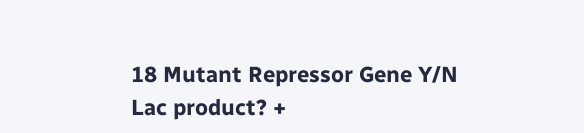18 Mutant Repressor Gene Y/N Lac product? +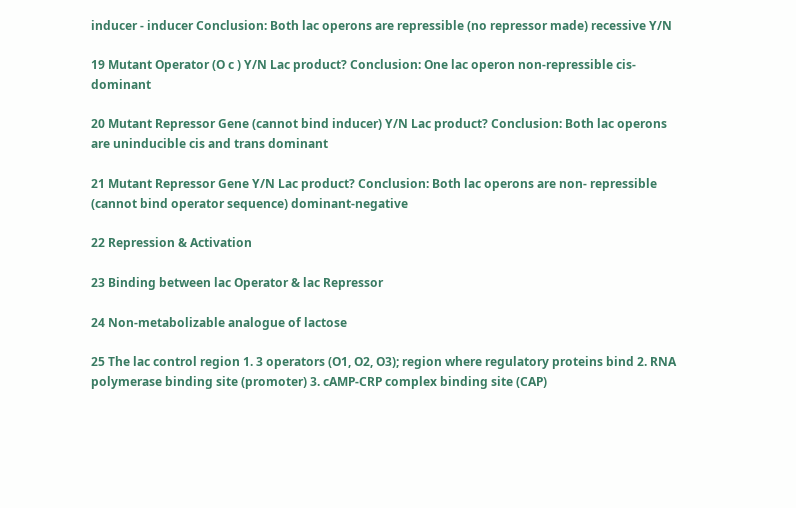inducer - inducer Conclusion: Both lac operons are repressible (no repressor made) recessive Y/N

19 Mutant Operator (O c ) Y/N Lac product? Conclusion: One lac operon non-repressible cis-dominant

20 Mutant Repressor Gene (cannot bind inducer) Y/N Lac product? Conclusion: Both lac operons are uninducible cis and trans dominant

21 Mutant Repressor Gene Y/N Lac product? Conclusion: Both lac operons are non- repressible (cannot bind operator sequence) dominant-negative

22 Repression & Activation

23 Binding between lac Operator & lac Repressor

24 Non-metabolizable analogue of lactose

25 The lac control region 1. 3 operators (O1, O2, O3); region where regulatory proteins bind 2. RNA polymerase binding site (promoter) 3. cAMP-CRP complex binding site (CAP)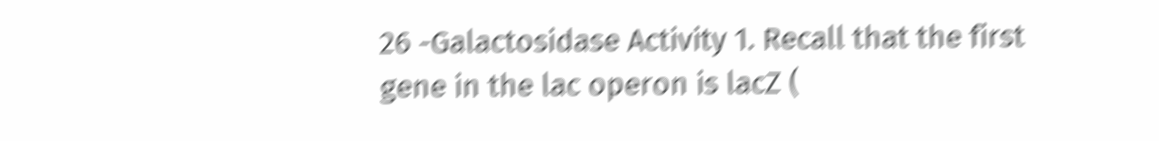26 -Galactosidase Activity 1. Recall that the first gene in the lac operon is lacZ (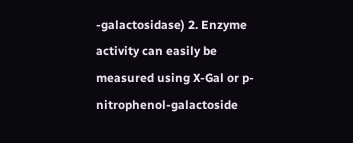-galactosidase) 2. Enzyme activity can easily be measured using X-Gal or p-nitrophenol-galactoside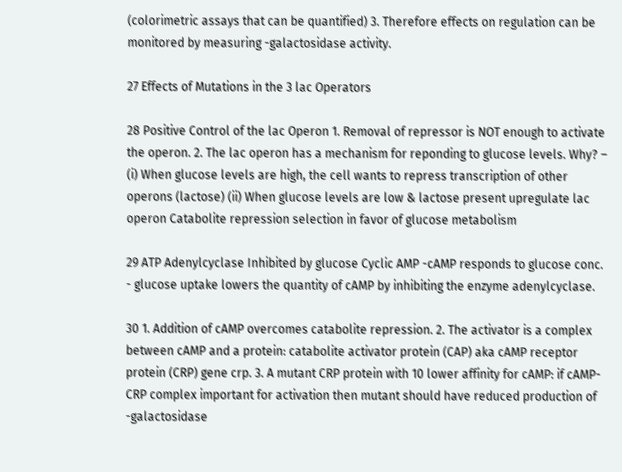(colorimetric assays that can be quantified) 3. Therefore effects on regulation can be monitored by measuring -galactosidase activity.

27 Effects of Mutations in the 3 lac Operators

28 Positive Control of the lac Operon 1. Removal of repressor is NOT enough to activate the operon. 2. The lac operon has a mechanism for reponding to glucose levels. Why? – (i) When glucose levels are high, the cell wants to repress transcription of other operons (lactose) (ii) When glucose levels are low & lactose present upregulate lac operon Catabolite repression selection in favor of glucose metabolism

29 ATP Adenylcyclase Inhibited by glucose Cyclic AMP -cAMP responds to glucose conc. - glucose uptake lowers the quantity of cAMP by inhibiting the enzyme adenylcyclase.

30 1. Addition of cAMP overcomes catabolite repression. 2. The activator is a complex between cAMP and a protein: catabolite activator protein (CAP) aka cAMP receptor protein (CRP) gene crp. 3. A mutant CRP protein with 10 lower affinity for cAMP: if cAMP-CRP complex important for activation then mutant should have reduced production of -galactosidase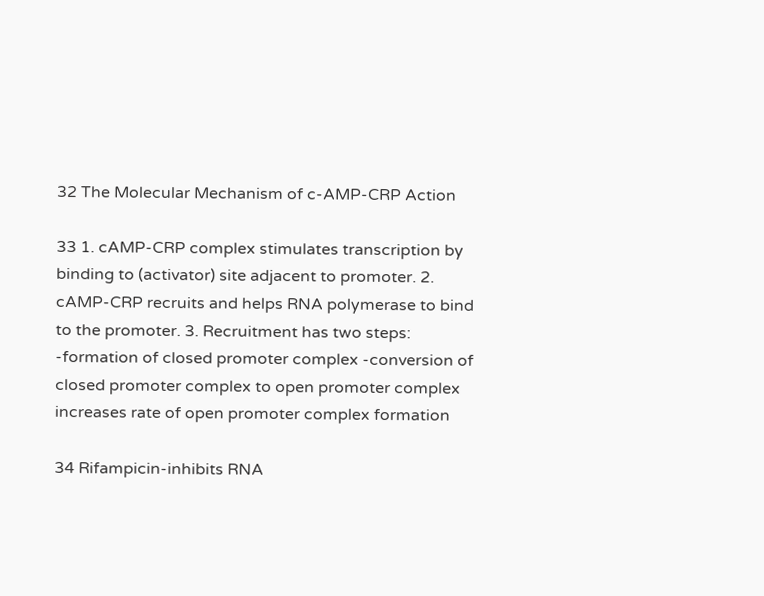32 The Molecular Mechanism of c-AMP-CRP Action

33 1. cAMP-CRP complex stimulates transcription by binding to (activator) site adjacent to promoter. 2. cAMP-CRP recruits and helps RNA polymerase to bind to the promoter. 3. Recruitment has two steps: -formation of closed promoter complex -conversion of closed promoter complex to open promoter complex increases rate of open promoter complex formation

34 Rifampicin-inhibits RNA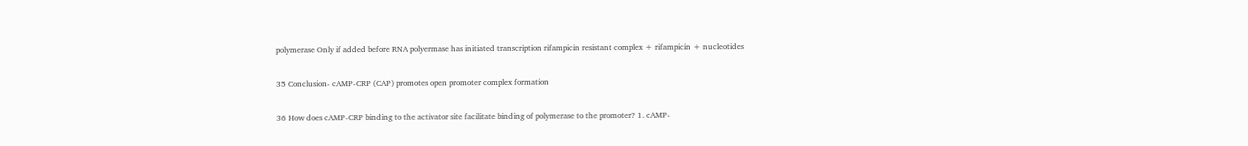polymerase Only if added before RNA polyermase has initiated transcription rifampicin resistant complex + rifampicin + nucleotides

35 Conclusion- cAMP-CRP (CAP) promotes open promoter complex formation

36 How does cAMP-CRP binding to the activator site facilitate binding of polymerase to the promoter? 1. cAMP-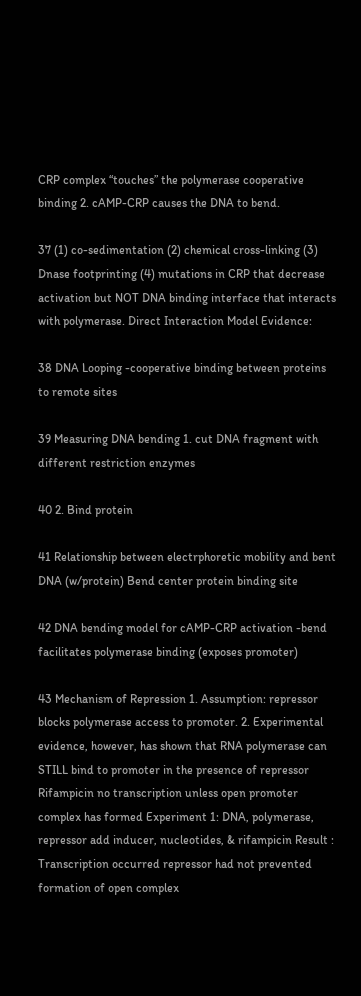CRP complex “touches” the polymerase cooperative binding 2. cAMP-CRP causes the DNA to bend.

37 (1) co-sedimentation (2) chemical cross-linking (3) Dnase footprinting (4) mutations in CRP that decrease activation but NOT DNA binding interface that interacts with polymerase. Direct Interaction Model Evidence:

38 DNA Looping -cooperative binding between proteins to remote sites

39 Measuring DNA bending 1. cut DNA fragment with different restriction enzymes

40 2. Bind protein

41 Relationship between electrphoretic mobility and bent DNA (w/protein) Bend center protein binding site

42 DNA bending model for cAMP-CRP activation -bend facilitates polymerase binding (exposes promoter)

43 Mechanism of Repression 1. Assumption: repressor blocks polymerase access to promoter. 2. Experimental evidence, however, has shown that RNA polymerase can STILL bind to promoter in the presence of repressor Rifampicin no transcription unless open promoter complex has formed Experiment 1: DNA, polymerase, repressor add inducer, nucleotides, & rifampicin Result : Transcription occurred repressor had not prevented formation of open complex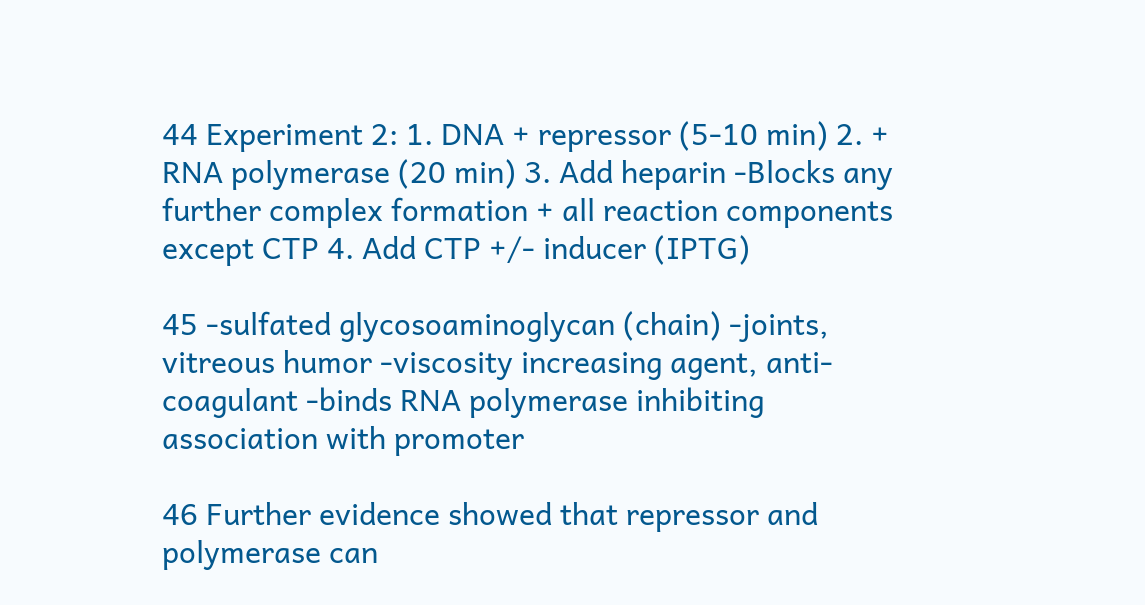44 Experiment 2: 1. DNA + repressor (5-10 min) 2. + RNA polymerase (20 min) 3. Add heparin -Blocks any further complex formation + all reaction components except CTP 4. Add CTP +/- inducer (IPTG)

45 -sulfated glycosoaminoglycan (chain) -joints, vitreous humor -viscosity increasing agent, anti-coagulant -binds RNA polymerase inhibiting association with promoter

46 Further evidence showed that repressor and polymerase can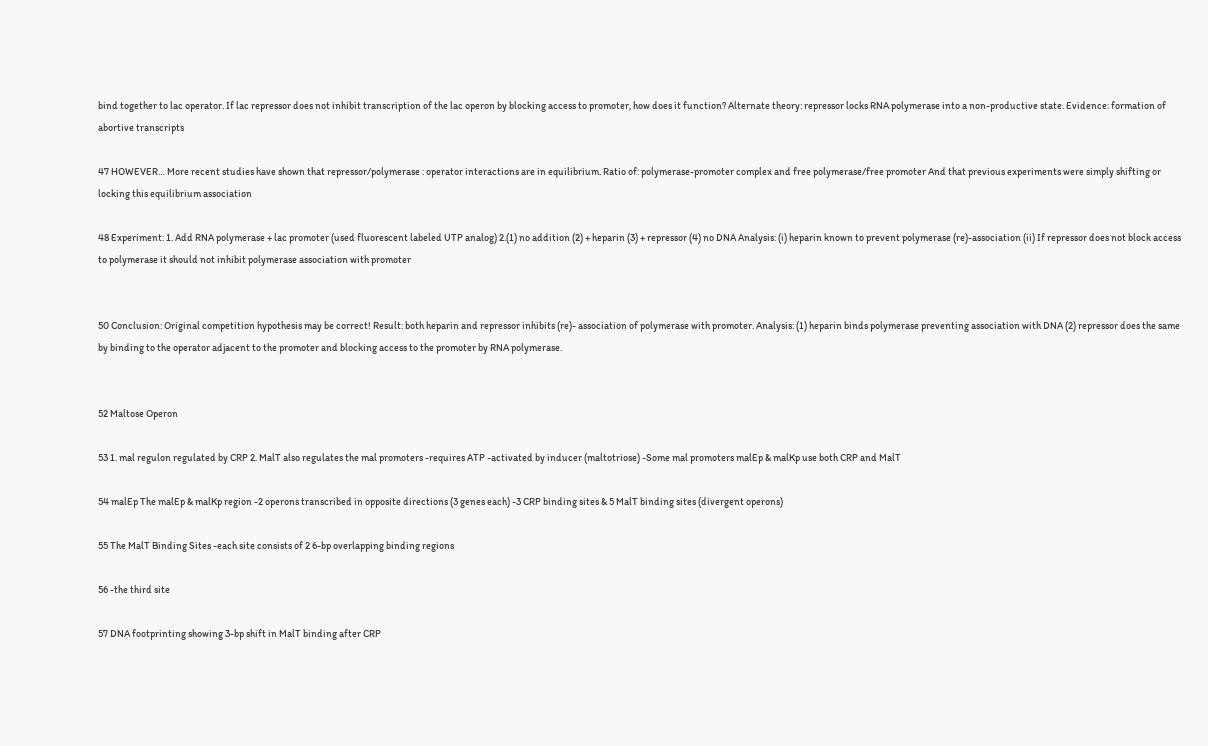bind together to lac operator. If lac repressor does not inhibit transcription of the lac operon by blocking access to promoter, how does it function? Alternate theory: repressor locks RNA polymerase into a non-productive state. Evidence: formation of abortive transcripts

47 HOWEVER… More recent studies have shown that repressor/polymerase : operator interactions are in equilibrium. Ratio of: polymerase-promoter complex and free polymerase/free promoter And that previous experiments were simply shifting or locking this equilibrium association

48 Experiment: 1. Add RNA polymerase + lac promoter (used fluorescent labeled UTP analog) 2.(1) no addition (2) + heparin (3) + repressor (4) no DNA Analysis: (i) heparin known to prevent polymerase (re)-association (ii) If repressor does not block access to polymerase it should not inhibit polymerase association with promoter


50 Conclusion: Original competition hypothesis may be correct! Result: both heparin and repressor inhibits (re)- association of polymerase with promoter. Analysis: (1) heparin binds polymerase preventing association with DNA (2) repressor does the same by binding to the operator adjacent to the promoter and blocking access to the promoter by RNA polymerase.


52 Maltose Operon

53 1. mal regulon regulated by CRP 2. MalT also regulates the mal promoters -requires ATP -activated by inducer (maltotriose) -Some mal promoters malEp & malKp use both CRP and MalT

54 malEp The malEp & malKp region -2 operons transcribed in opposite directions (3 genes each) -3 CRP binding sites & 5 MalT binding sites (divergent operons)

55 The MalT Binding Sites -each site consists of 2 6-bp overlapping binding regions

56 -the third site

57 DNA footprinting showing 3-bp shift in MalT binding after CRP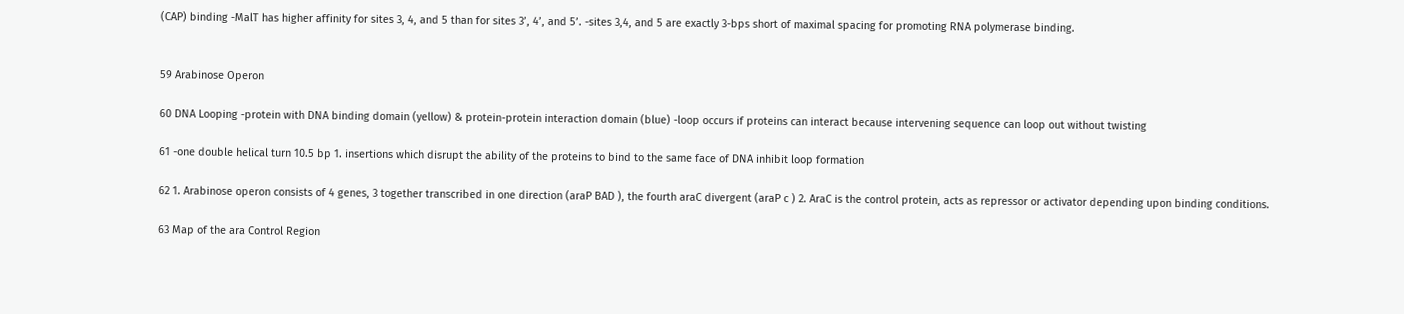(CAP) binding -MalT has higher affinity for sites 3, 4, and 5 than for sites 3’, 4’, and 5’. -sites 3,4, and 5 are exactly 3-bps short of maximal spacing for promoting RNA polymerase binding.


59 Arabinose Operon

60 DNA Looping -protein with DNA binding domain (yellow) & protein-protein interaction domain (blue) -loop occurs if proteins can interact because intervening sequence can loop out without twisting

61 -one double helical turn 10.5 bp 1. insertions which disrupt the ability of the proteins to bind to the same face of DNA inhibit loop formation

62 1. Arabinose operon consists of 4 genes, 3 together transcribed in one direction (araP BAD ), the fourth araC divergent (araP c ) 2. AraC is the control protein, acts as repressor or activator depending upon binding conditions.

63 Map of the ara Control Region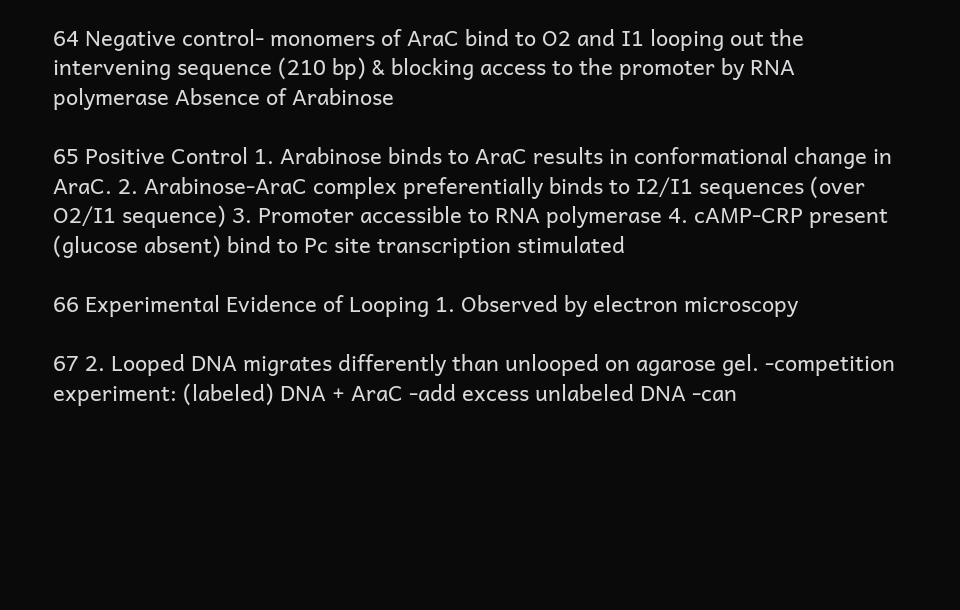64 Negative control- monomers of AraC bind to O2 and I1 looping out the intervening sequence (210 bp) & blocking access to the promoter by RNA polymerase Absence of Arabinose

65 Positive Control 1. Arabinose binds to AraC results in conformational change in AraC. 2. Arabinose-AraC complex preferentially binds to I2/I1 sequences (over O2/I1 sequence) 3. Promoter accessible to RNA polymerase 4. cAMP-CRP present (glucose absent) bind to Pc site transcription stimulated

66 Experimental Evidence of Looping 1. Observed by electron microscopy

67 2. Looped DNA migrates differently than unlooped on agarose gel. -competition experiment: (labeled) DNA + AraC -add excess unlabeled DNA -can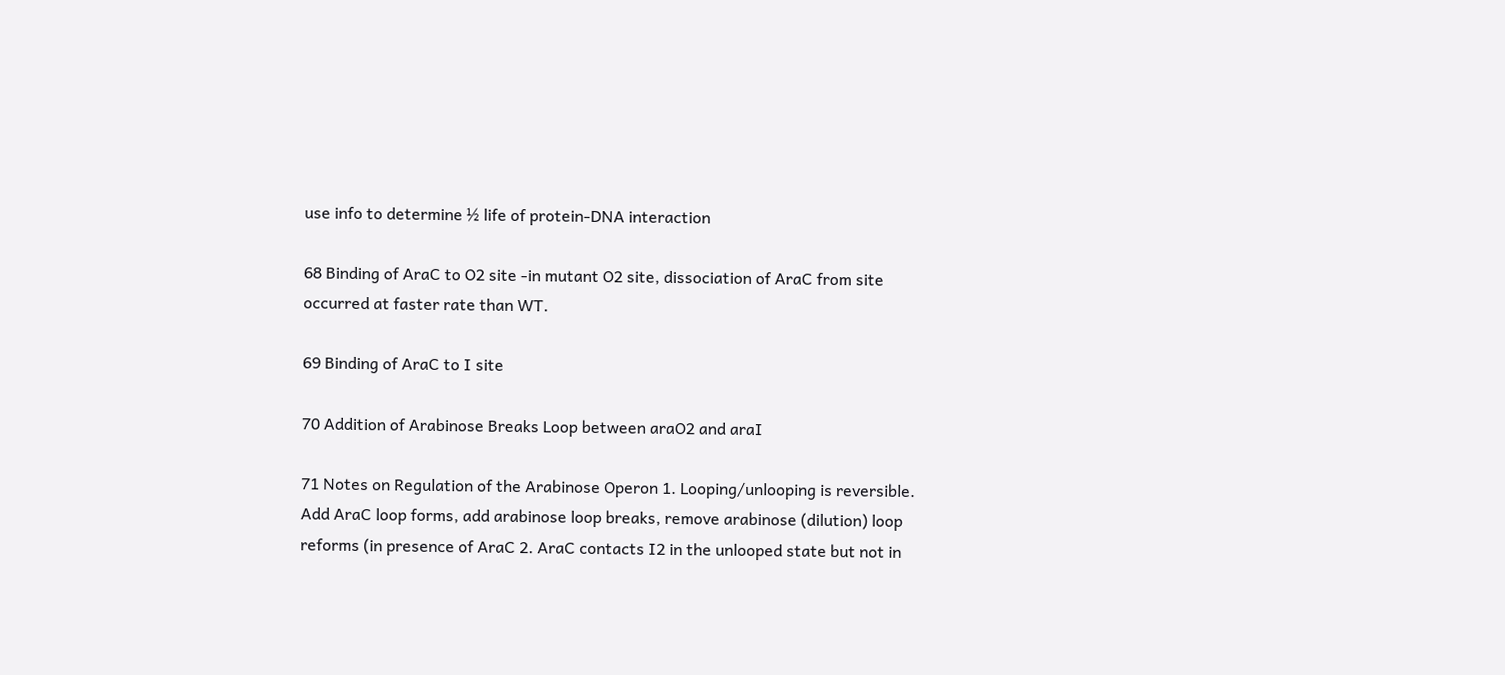use info to determine ½ life of protein-DNA interaction

68 Binding of AraC to O2 site -in mutant O2 site, dissociation of AraC from site occurred at faster rate than WT.

69 Binding of AraC to I site

70 Addition of Arabinose Breaks Loop between araO2 and araI

71 Notes on Regulation of the Arabinose Operon 1. Looping/unlooping is reversible. Add AraC loop forms, add arabinose loop breaks, remove arabinose (dilution) loop reforms (in presence of AraC 2. AraC contacts I2 in the unlooped state but not in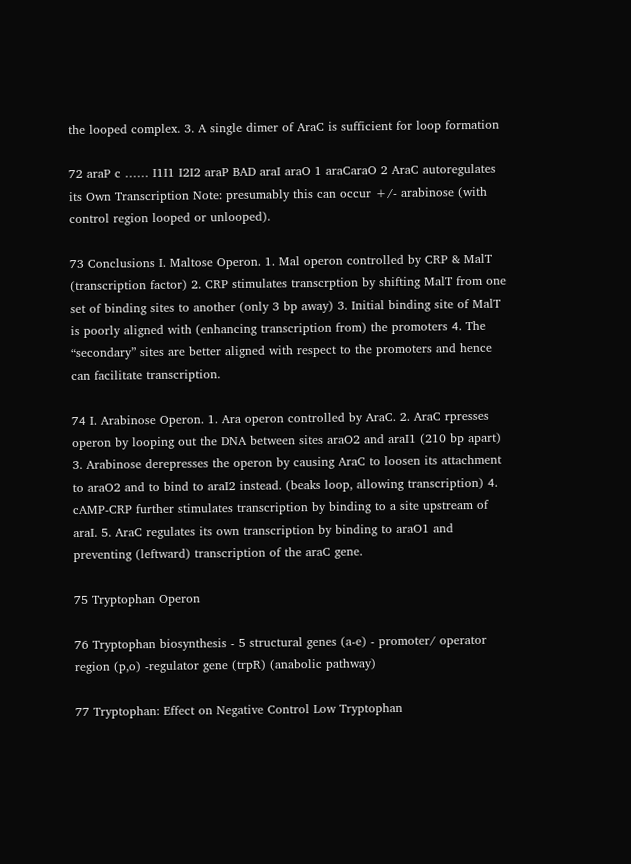the looped complex. 3. A single dimer of AraC is sufficient for loop formation

72 araP c …… I1I1 I2I2 araP BAD araI araO 1 araCaraO 2 AraC autoregulates its Own Transcription Note: presumably this can occur +/- arabinose (with control region looped or unlooped).

73 Conclusions I. Maltose Operon. 1. Mal operon controlled by CRP & MalT (transcription factor) 2. CRP stimulates transcrption by shifting MalT from one set of binding sites to another (only 3 bp away) 3. Initial binding site of MalT is poorly aligned with (enhancing transcription from) the promoters 4. The “secondary” sites are better aligned with respect to the promoters and hence can facilitate transcription.

74 I. Arabinose Operon. 1. Ara operon controlled by AraC. 2. AraC rpresses operon by looping out the DNA between sites araO2 and araI1 (210 bp apart) 3. Arabinose derepresses the operon by causing AraC to loosen its attachment to araO2 and to bind to araI2 instead. (beaks loop, allowing transcription) 4. cAMP-CRP further stimulates transcription by binding to a site upstream of araI. 5. AraC regulates its own transcription by binding to araO1 and preventing (leftward) transcription of the araC gene.

75 Tryptophan Operon

76 Tryptophan biosynthesis - 5 structural genes (a-e) - promoter/ operator region (p,o) -regulator gene (trpR) (anabolic pathway)

77 Tryptophan: Effect on Negative Control Low Tryptophan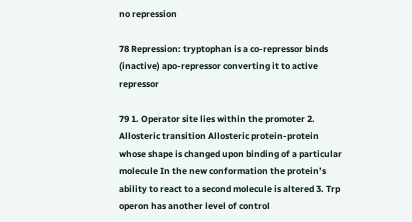no repression

78 Repression: tryptophan is a co-repressor binds (inactive) apo-repressor converting it to active repressor

79 1. Operator site lies within the promoter 2. Allosteric transition Allosteric protein-protein whose shape is changed upon binding of a particular molecule In the new conformation the protein’s ability to react to a second molecule is altered 3. Trp operon has another level of control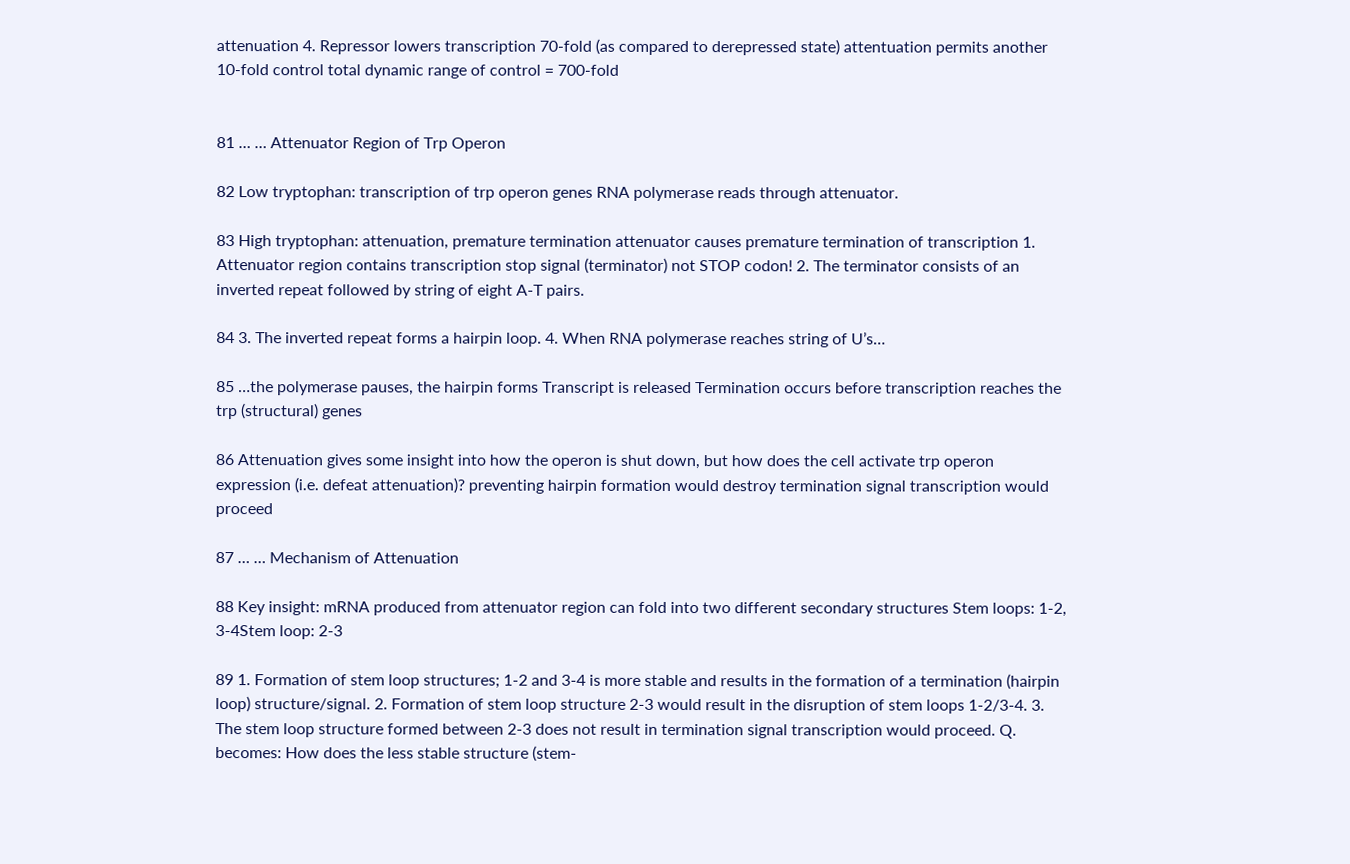attenuation 4. Repressor lowers transcription 70-fold (as compared to derepressed state) attentuation permits another 10-fold control total dynamic range of control = 700-fold


81 … … Attenuator Region of Trp Operon

82 Low tryptophan: transcription of trp operon genes RNA polymerase reads through attenuator.

83 High tryptophan: attenuation, premature termination attenuator causes premature termination of transcription 1. Attenuator region contains transcription stop signal (terminator) not STOP codon! 2. The terminator consists of an inverted repeat followed by string of eight A-T pairs.

84 3. The inverted repeat forms a hairpin loop. 4. When RNA polymerase reaches string of U’s…

85 …the polymerase pauses, the hairpin forms Transcript is released Termination occurs before transcription reaches the trp (structural) genes

86 Attenuation gives some insight into how the operon is shut down, but how does the cell activate trp operon expression (i.e. defeat attenuation)? preventing hairpin formation would destroy termination signal transcription would proceed

87 … … Mechanism of Attenuation

88 Key insight: mRNA produced from attenuator region can fold into two different secondary structures Stem loops: 1-2, 3-4Stem loop: 2-3

89 1. Formation of stem loop structures; 1-2 and 3-4 is more stable and results in the formation of a termination (hairpin loop) structure/signal. 2. Formation of stem loop structure 2-3 would result in the disruption of stem loops 1-2/3-4. 3. The stem loop structure formed between 2-3 does not result in termination signal transcription would proceed. Q. becomes: How does the less stable structure (stem-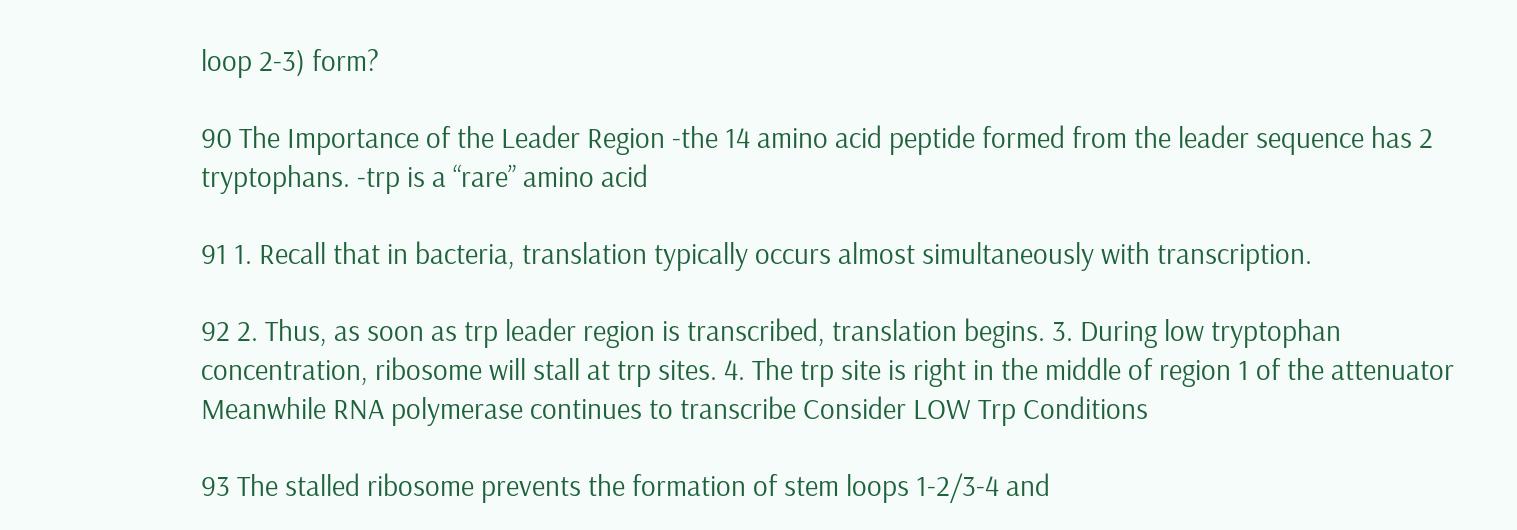loop 2-3) form?

90 The Importance of the Leader Region -the 14 amino acid peptide formed from the leader sequence has 2 tryptophans. -trp is a “rare” amino acid

91 1. Recall that in bacteria, translation typically occurs almost simultaneously with transcription.

92 2. Thus, as soon as trp leader region is transcribed, translation begins. 3. During low tryptophan concentration, ribosome will stall at trp sites. 4. The trp site is right in the middle of region 1 of the attenuator Meanwhile RNA polymerase continues to transcribe Consider LOW Trp Conditions

93 The stalled ribosome prevents the formation of stem loops 1-2/3-4 and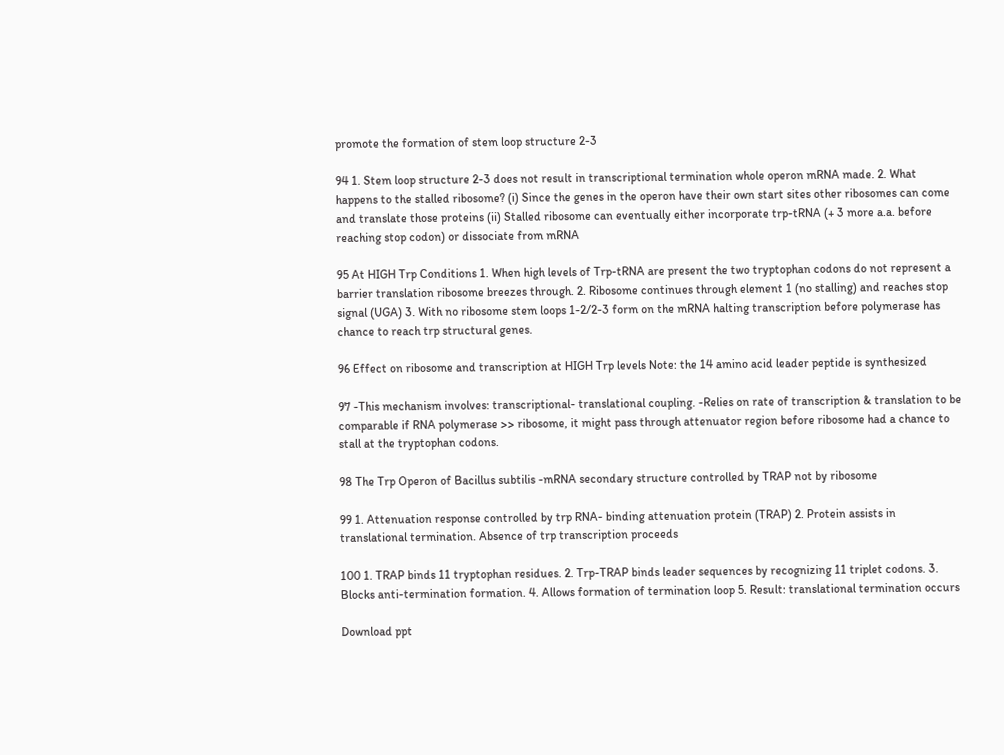promote the formation of stem loop structure 2-3

94 1. Stem loop structure 2-3 does not result in transcriptional termination whole operon mRNA made. 2. What happens to the stalled ribosome? (i) Since the genes in the operon have their own start sites other ribosomes can come and translate those proteins (ii) Stalled ribosome can eventually either incorporate trp-tRNA (+ 3 more a.a. before reaching stop codon) or dissociate from mRNA

95 At HIGH Trp Conditions 1. When high levels of Trp-tRNA are present the two tryptophan codons do not represent a barrier translation ribosome breezes through. 2. Ribosome continues through element 1 (no stalling) and reaches stop signal (UGA) 3. With no ribosome stem loops 1-2/2-3 form on the mRNA halting transcription before polymerase has chance to reach trp structural genes.

96 Effect on ribosome and transcription at HIGH Trp levels Note: the 14 amino acid leader peptide is synthesized

97 -This mechanism involves: transcriptional- translational coupling. -Relies on rate of transcription & translation to be comparable if RNA polymerase >> ribosome, it might pass through attenuator region before ribosome had a chance to stall at the tryptophan codons.

98 The Trp Operon of Bacillus subtilis -mRNA secondary structure controlled by TRAP not by ribosome

99 1. Attenuation response controlled by trp RNA- binding attenuation protein (TRAP) 2. Protein assists in translational termination. Absence of trp transcription proceeds

100 1. TRAP binds 11 tryptophan residues. 2. Trp-TRAP binds leader sequences by recognizing 11 triplet codons. 3. Blocks anti-termination formation. 4. Allows formation of termination loop 5. Result: translational termination occurs

Download ppt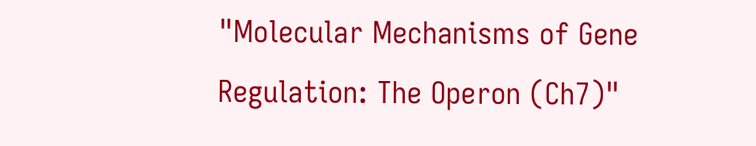"Molecular Mechanisms of Gene Regulation: The Operon (Ch7)"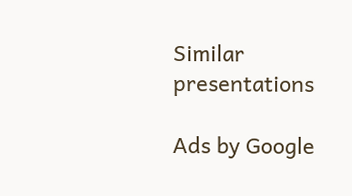Similar presentations

Ads by Google